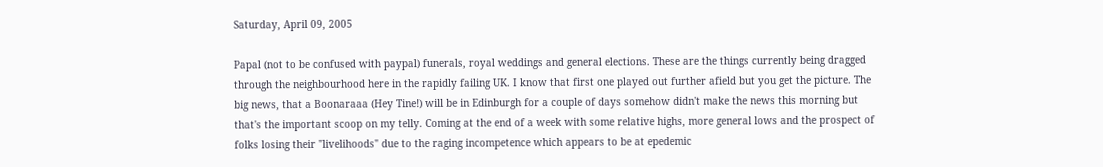Saturday, April 09, 2005

Papal (not to be confused with paypal) funerals, royal weddings and general elections. These are the things currently being dragged through the neighbourhood here in the rapidly failing UK. I know that first one played out further afield but you get the picture. The big news, that a Boonaraaa (Hey Tine!) will be in Edinburgh for a couple of days somehow didn't make the news this morning but that's the important scoop on my telly. Coming at the end of a week with some relative highs, more general lows and the prospect of folks losing their "livelihoods" due to the raging incompetence which appears to be at epedemic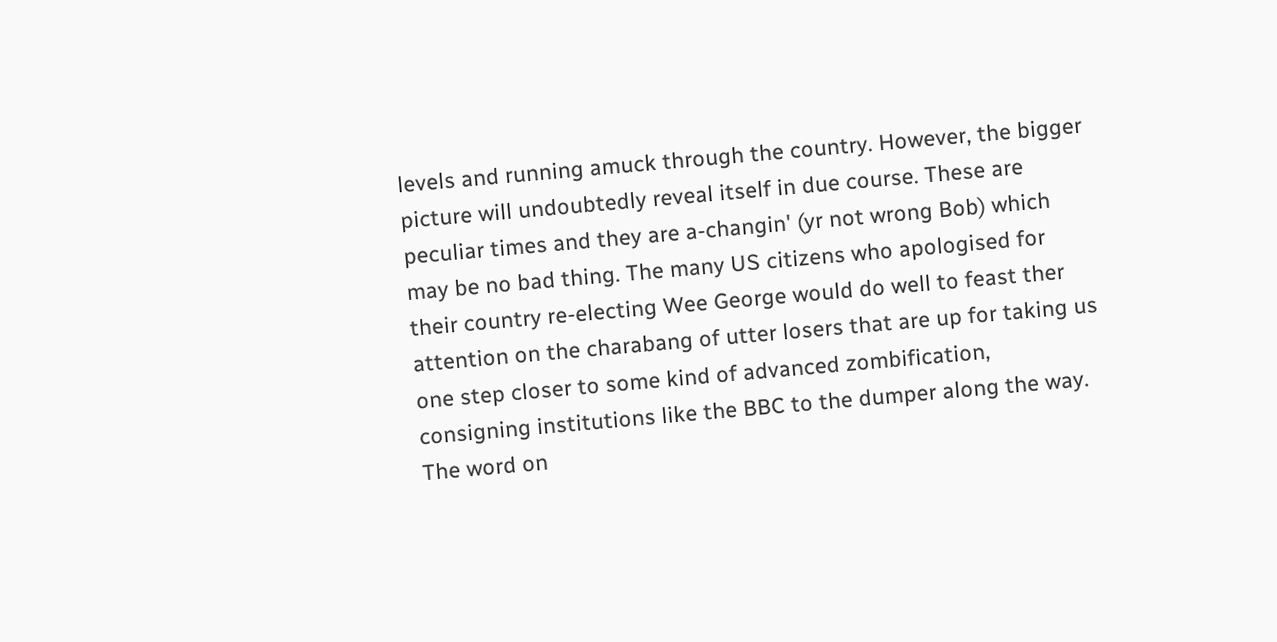levels and running amuck through the country. However, the bigger picture will undoubtedly reveal itself in due course. These are peculiar times and they are a-changin' (yr not wrong Bob) which may be no bad thing. The many US citizens who apologised for their country re-electing Wee George would do well to feast ther attention on the charabang of utter losers that are up for taking us one step closer to some kind of advanced zombification, consigning institutions like the BBC to the dumper along the way. The word on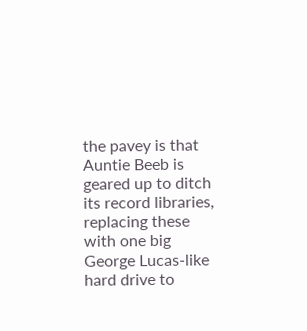the pavey is that Auntie Beeb is geared up to ditch its record libraries, replacing these with one big George Lucas-like hard drive to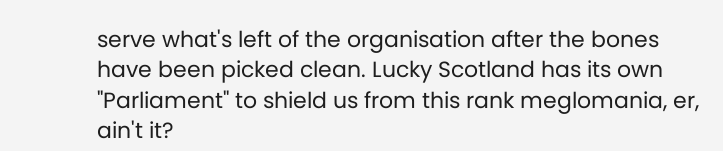serve what's left of the organisation after the bones have been picked clean. Lucky Scotland has its own "Parliament" to shield us from this rank meglomania, er, ain't it?